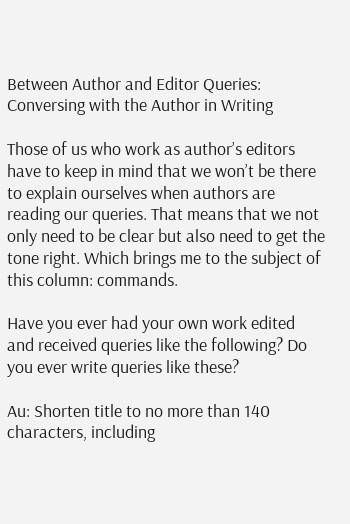Between Author and Editor Queries: Conversing with the Author in Writing

Those of us who work as author’s editors have to keep in mind that we won’t be there to explain ourselves when authors are reading our queries. That means that we not only need to be clear but also need to get the tone right. Which brings me to the subject of this column: commands.

Have you ever had your own work edited and received queries like the following? Do you ever write queries like these?

Au: Shorten title to no more than 140 characters, including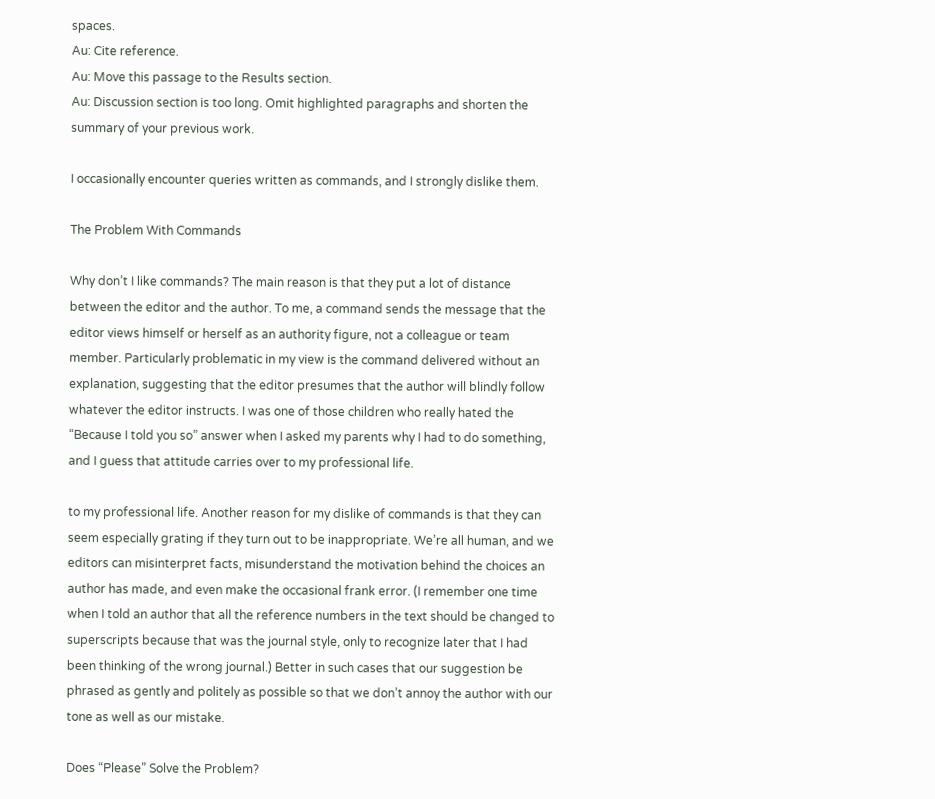spaces.
Au: Cite reference.
Au: Move this passage to the Results section.
Au: Discussion section is too long. Omit highlighted paragraphs and shorten the summary of your previous work.

I occasionally encounter queries written as commands, and I strongly dislike them.

The Problem With Commands

Why don’t I like commands? The main reason is that they put a lot of distance between the editor and the author. To me, a command sends the message that the editor views himself or herself as an authority figure, not a colleague or team member. Particularly problematic in my view is the command delivered without an explanation, suggesting that the editor presumes that the author will blindly follow whatever the editor instructs. I was one of those children who really hated the “Because I told you so” answer when I asked my parents why I had to do something, and I guess that attitude carries over to my professional life.

to my professional life. Another reason for my dislike of commands is that they can seem especially grating if they turn out to be inappropriate. We’re all human, and we editors can misinterpret facts, misunderstand the motivation behind the choices an author has made, and even make the occasional frank error. (I remember one time when I told an author that all the reference numbers in the text should be changed to superscripts because that was the journal style, only to recognize later that I had been thinking of the wrong journal.) Better in such cases that our suggestion be phrased as gently and politely as possible so that we don’t annoy the author with our tone as well as our mistake.

Does “Please” Solve the Problem?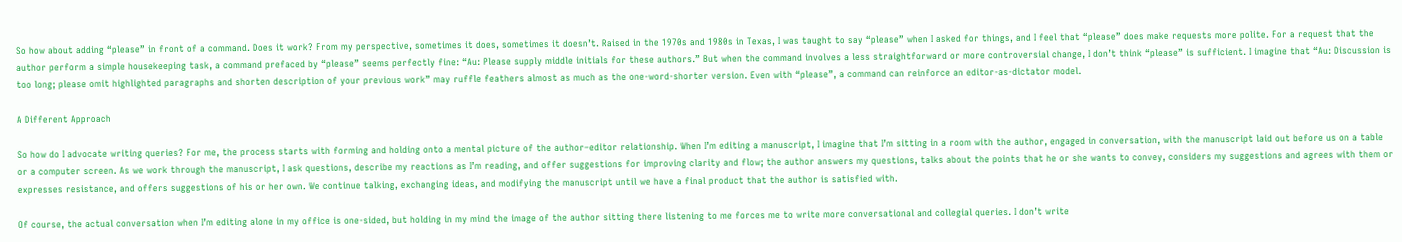So how about adding “please” in front of a command. Does it work? From my perspective, sometimes it does, sometimes it doesn’t. Raised in the 1970s and 1980s in Texas, I was taught to say “please” when I asked for things, and I feel that “please” does make requests more polite. For a request that the author perform a simple housekeeping task, a command prefaced by “please” seems perfectly fine: “Au: Please supply middle initials for these authors.” But when the command involves a less straightforward or more controversial change, I don’t think “please” is sufficient. I imagine that “Au: Discussion is too long; please omit highlighted paragraphs and shorten description of your previous work” may ruffle feathers almost as much as the one-word-shorter version. Even with “please”, a command can reinforce an editor-as-dictator model.

A Different Approach

So how do I advocate writing queries? For me, the process starts with forming and holding onto a mental picture of the author–editor relationship. When I’m editing a manuscript, I imagine that I’m sitting in a room with the author, engaged in conversation, with the manuscript laid out before us on a table or a computer screen. As we work through the manuscript, I ask questions, describe my reactions as I’m reading, and offer suggestions for improving clarity and flow; the author answers my questions, talks about the points that he or she wants to convey, considers my suggestions and agrees with them or expresses resistance, and offers suggestions of his or her own. We continue talking, exchanging ideas, and modifying the manuscript until we have a final product that the author is satisfied with.

Of course, the actual conversation when I’m editing alone in my office is one-sided, but holding in my mind the image of the author sitting there listening to me forces me to write more conversational and collegial queries. I don’t write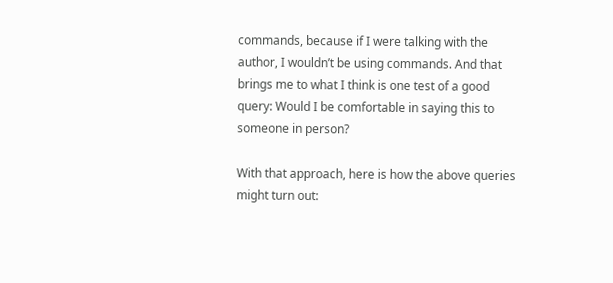commands, because if I were talking with the author, I wouldn’t be using commands. And that brings me to what I think is one test of a good query: Would I be comfortable in saying this to someone in person?

With that approach, here is how the above queries might turn out: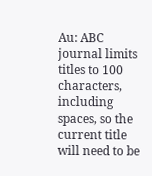Au: ABC journal limits titles to 100 characters, including spaces, so the current title will need to be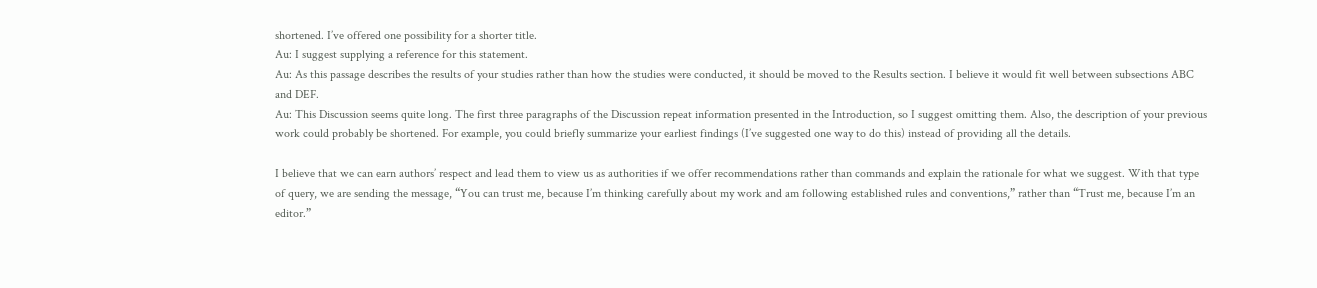shortened. I’ve offered one possibility for a shorter title.
Au: I suggest supplying a reference for this statement.
Au: As this passage describes the results of your studies rather than how the studies were conducted, it should be moved to the Results section. I believe it would fit well between subsections ABC and DEF.
Au: This Discussion seems quite long. The first three paragraphs of the Discussion repeat information presented in the Introduction, so I suggest omitting them. Also, the description of your previous work could probably be shortened. For example, you could briefly summarize your earliest findings (I’ve suggested one way to do this) instead of providing all the details.

I believe that we can earn authors’ respect and lead them to view us as authorities if we offer recommendations rather than commands and explain the rationale for what we suggest. With that type of query, we are sending the message, “You can trust me, because I’m thinking carefully about my work and am following established rules and conventions,” rather than “Trust me, because I’m an editor.”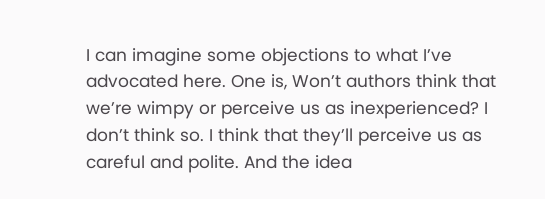I can imagine some objections to what I’ve advocated here. One is, Won’t authors think that we’re wimpy or perceive us as inexperienced? I don’t think so. I think that they’ll perceive us as careful and polite. And the idea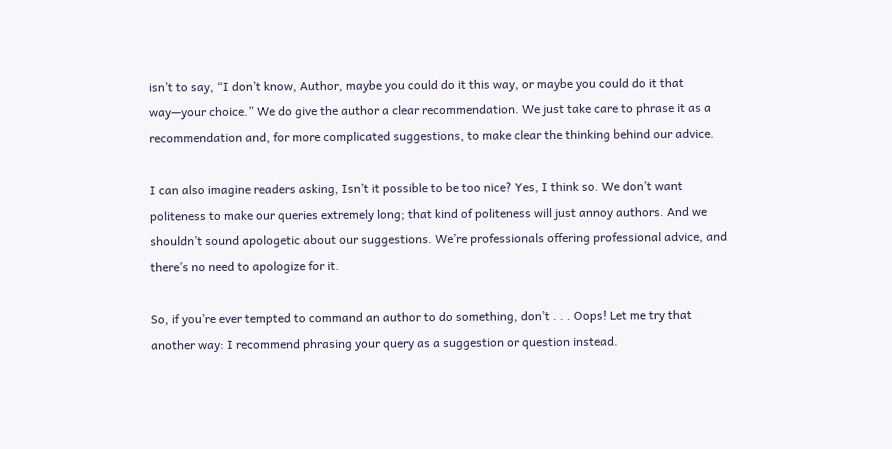isn’t to say, “I don’t know, Author, maybe you could do it this way, or maybe you could do it that way—your choice.” We do give the author a clear recommendation. We just take care to phrase it as a recommendation and, for more complicated suggestions, to make clear the thinking behind our advice.

I can also imagine readers asking, Isn’t it possible to be too nice? Yes, I think so. We don’t want politeness to make our queries extremely long; that kind of politeness will just annoy authors. And we shouldn’t sound apologetic about our suggestions. We’re professionals offering professional advice, and there’s no need to apologize for it.

So, if you’re ever tempted to command an author to do something, don’t . . . Oops! Let me try that another way: I recommend phrasing your query as a suggestion or question instead.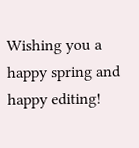Wishing you a happy spring and happy editing!